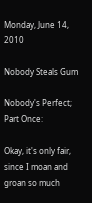Monday, June 14, 2010

Nobody Steals Gum

Nobody's Perfect; Part Once:

Okay, it's only fair, since I moan and groan so much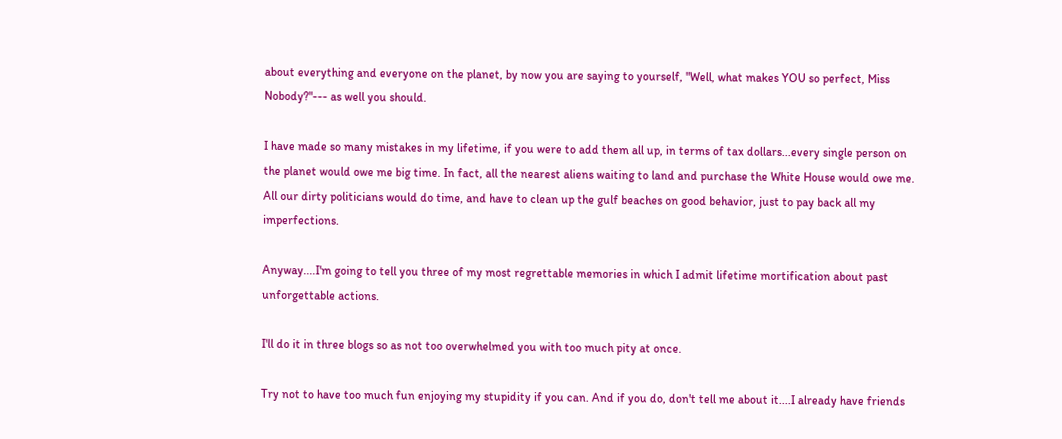about everything and everyone on the planet, by now you are saying to yourself, "Well, what makes YOU so perfect, Miss Nobody?"--- as well you should.

I have made so many mistakes in my lifetime, if you were to add them all up, in terms of tax dollars...every single person on the planet would owe me big time. In fact, all the nearest aliens waiting to land and purchase the White House would owe me. All our dirty politicians would do time, and have to clean up the gulf beaches on good behavior, just to pay back all my imperfections.

Anyway....I'm going to tell you three of my most regrettable memories in which I admit lifetime mortification about past unforgettable actions.

I'll do it in three blogs so as not too overwhelmed you with too much pity at once.

Try not to have too much fun enjoying my stupidity if you can. And if you do, don't tell me about it....I already have friends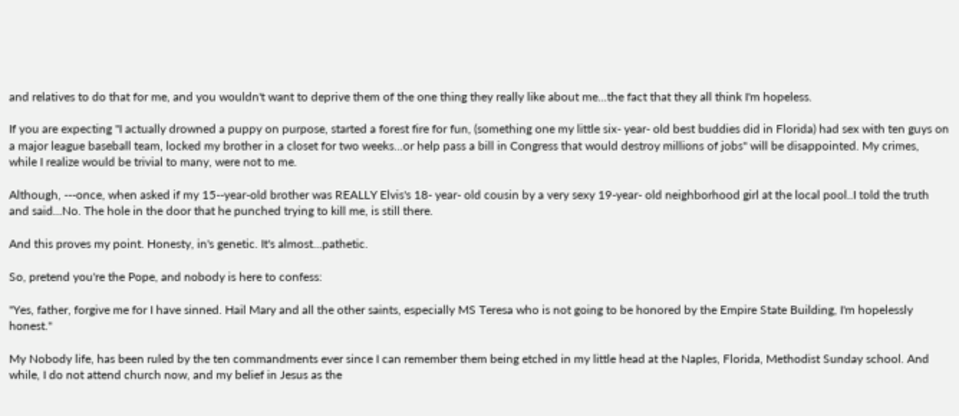and relatives to do that for me, and you wouldn't want to deprive them of the one thing they really like about me...the fact that they all think I'm hopeless.

If you are expecting "I actually drowned a puppy on purpose, started a forest fire for fun, (something one my little six- year- old best buddies did in Florida) had sex with ten guys on a major league baseball team, locked my brother in a closet for two weeks...or help pass a bill in Congress that would destroy millions of jobs" will be disappointed. My crimes, while I realize would be trivial to many, were not to me.

Although, ---once, when asked if my 15--year-old brother was REALLY Elvis's 18- year- old cousin by a very sexy 19-year- old neighborhood girl at the local pool..I told the truth and said...No. The hole in the door that he punched trying to kill me, is still there.

And this proves my point. Honesty, in's genetic. It's almost...pathetic.

So, pretend you're the Pope, and nobody is here to confess:

"Yes, father, forgive me for I have sinned. Hail Mary and all the other saints, especially MS Teresa who is not going to be honored by the Empire State Building, I'm hopelessly honest."

My Nobody life, has been ruled by the ten commandments ever since I can remember them being etched in my little head at the Naples, Florida, Methodist Sunday school. And while, I do not attend church now, and my belief in Jesus as the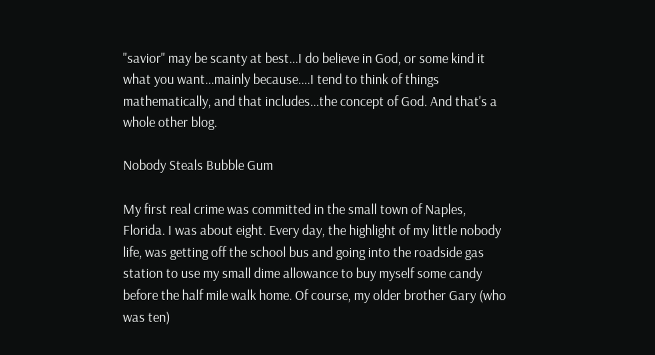"savior" may be scanty at best...I do believe in God, or some kind it what you want...mainly because....I tend to think of things mathematically, and that includes...the concept of God. And that's a whole other blog.

Nobody Steals Bubble Gum

My first real crime was committed in the small town of Naples, Florida. I was about eight. Every day, the highlight of my little nobody life, was getting off the school bus and going into the roadside gas station to use my small dime allowance to buy myself some candy before the half mile walk home. Of course, my older brother Gary (who was ten)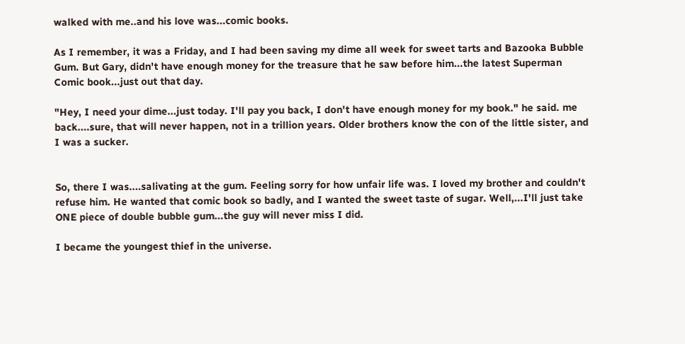walked with me..and his love was...comic books.

As I remember, it was a Friday, and I had been saving my dime all week for sweet tarts and Bazooka Bubble Gum. But Gary, didn't have enough money for the treasure that he saw before him...the latest Superman Comic book...just out that day.

"Hey, I need your dime...just today. I'll pay you back, I don't have enough money for my book." he said. me back....sure, that will never happen, not in a trillion years. Older brothers know the con of the little sister, and I was a sucker.


So, there I was....salivating at the gum. Feeling sorry for how unfair life was. I loved my brother and couldn't refuse him. He wanted that comic book so badly, and I wanted the sweet taste of sugar. Well,...I'll just take ONE piece of double bubble gum...the guy will never miss I did.

I became the youngest thief in the universe.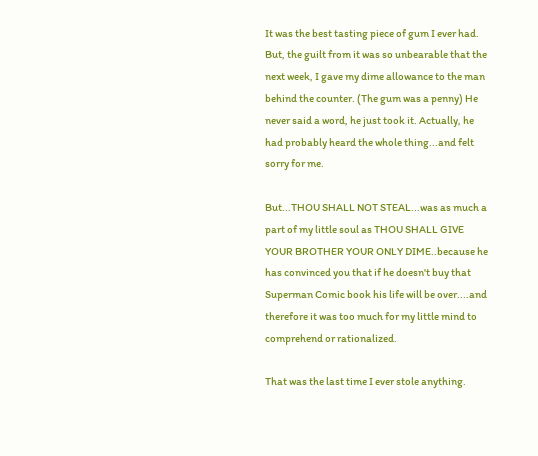It was the best tasting piece of gum I ever had. But, the guilt from it was so unbearable that the next week, I gave my dime allowance to the man behind the counter. (The gum was a penny) He never said a word, he just took it. Actually, he had probably heard the whole thing...and felt sorry for me.

But...THOU SHALL NOT STEAL...was as much a part of my little soul as THOU SHALL GIVE YOUR BROTHER YOUR ONLY DIME..because he has convinced you that if he doesn't buy that Superman Comic book his life will be over....and therefore it was too much for my little mind to comprehend or rationalized.

That was the last time I ever stole anything.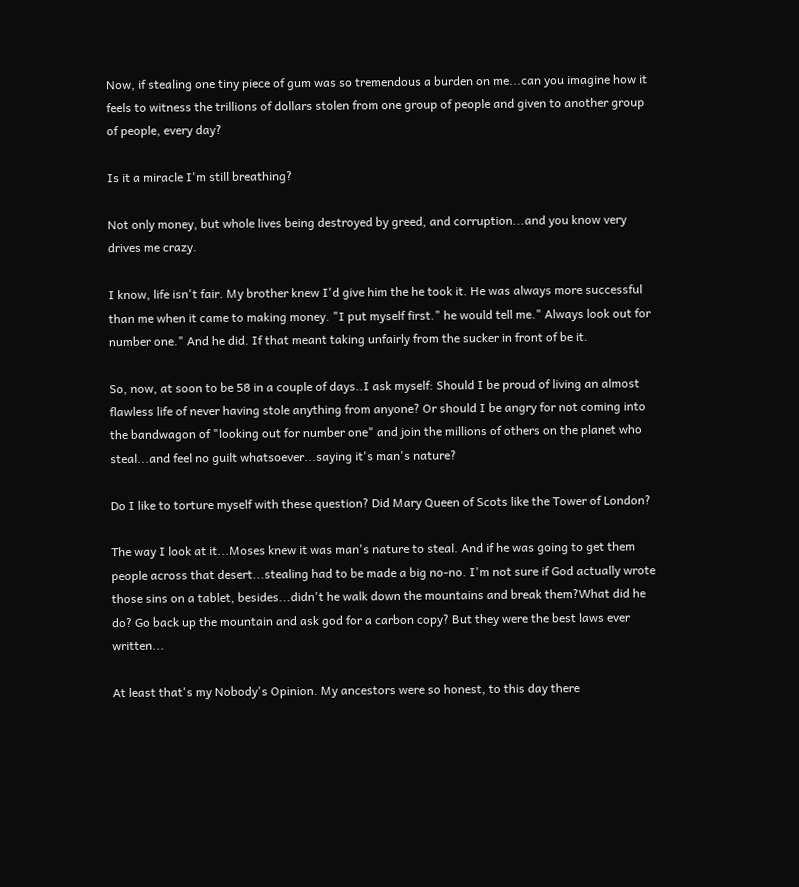Now, if stealing one tiny piece of gum was so tremendous a burden on me...can you imagine how it feels to witness the trillions of dollars stolen from one group of people and given to another group of people, every day?

Is it a miracle I'm still breathing?

Not only money, but whole lives being destroyed by greed, and corruption...and you know very drives me crazy.

I know, life isn't fair. My brother knew I'd give him the he took it. He was always more successful than me when it came to making money. "I put myself first." he would tell me." Always look out for number one." And he did. If that meant taking unfairly from the sucker in front of be it.

So, now, at soon to be 58 in a couple of days..I ask myself: Should I be proud of living an almost flawless life of never having stole anything from anyone? Or should I be angry for not coming into the bandwagon of "looking out for number one" and join the millions of others on the planet who steal...and feel no guilt whatsoever...saying it's man's nature?

Do I like to torture myself with these question? Did Mary Queen of Scots like the Tower of London?

The way I look at it...Moses knew it was man's nature to steal. And if he was going to get them people across that desert...stealing had to be made a big no-no. I'm not sure if God actually wrote those sins on a tablet, besides...didn't he walk down the mountains and break them?What did he do? Go back up the mountain and ask god for a carbon copy? But they were the best laws ever written...

At least that's my Nobody's Opinion. My ancestors were so honest, to this day there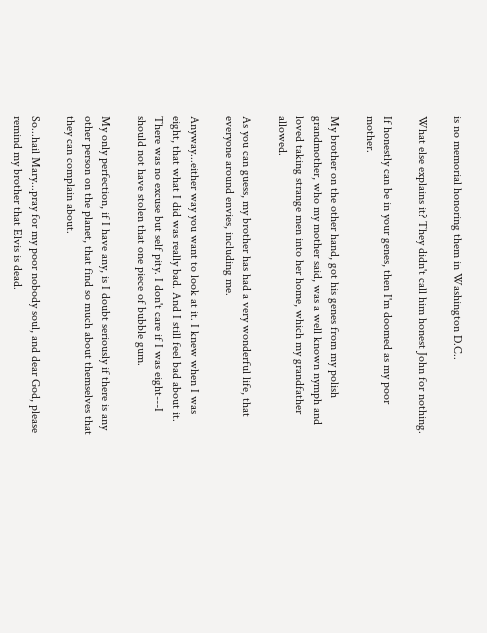is no memorial honoring them in Washington D.C..

What else explains it? They didn't call him honest John for nothing.

If honestly can be in your genes, then I'm doomed as my poor mother.

My brother on the other hand, got his genes from my polish grandmother, who my mother said, was a well known nymph and loved taking strange men into her home, which my grandfather allowed.

As you can guess, my brother has had a very wonderful life, that everyone around envies, including me.

Anyway...either way you want to look at it. I knew when I was eight, that what I did was really bad. And I still feel bad about it. There was no excuse but self pity. I don't care if I was eight---I should not have stolen that one piece of bubble gum.

My only perfection, if I have any, is I doubt seriously if there is any other person on the planet, that find so much about themselves that they can complain about.

So...hail Mary...pray for my poor nobody soul, and dear God, please remind my brother that Elvis is dead.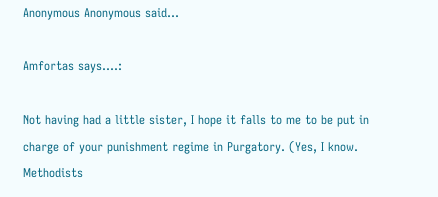Anonymous Anonymous said...

Amfortas says....:

Not having had a little sister, I hope it falls to me to be put in charge of your punishment regime in Purgatory. (Yes, I know. Methodists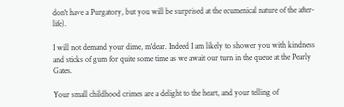don't have a Purgatory, but you will be surprised at the ecumenical nature of the after-life).

I will not demand your dime, m'dear. Indeed I am likely to shower you with kindness and sticks of gum for quite some time as we await our turn in the queue at the Pearly Gates.

Your small childhood crimes are a delight to the heart, and your telling of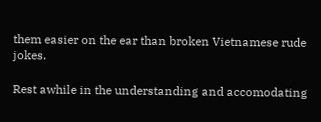them easier on the ear than broken Vietnamese rude jokes.

Rest awhile in the understanding and accomodating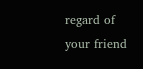regard of your friend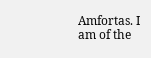Amfortas. I am of the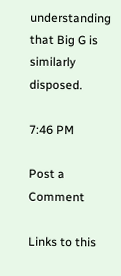understanding that Big G is similarly disposed.

7:46 PM

Post a Comment

Links to this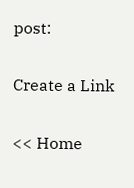post:

Create a Link

<< Home